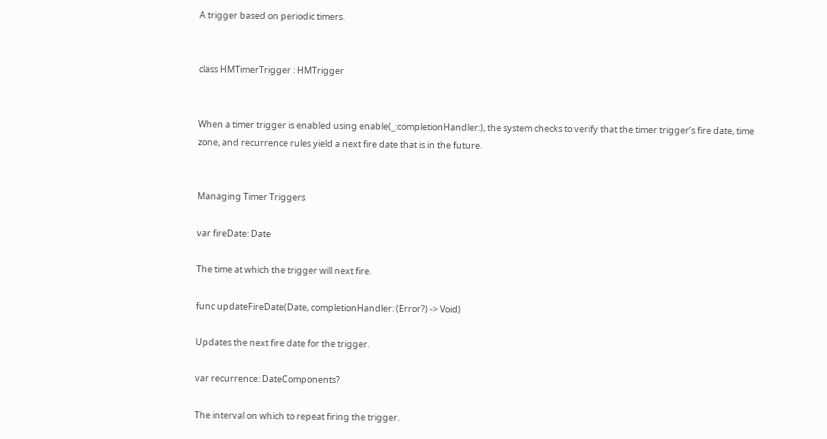A trigger based on periodic timers.


class HMTimerTrigger : HMTrigger


When a timer trigger is enabled using enable(_:completionHandler:), the system checks to verify that the timer trigger’s fire date, time zone, and recurrence rules yield a next fire date that is in the future.


Managing Timer Triggers

var fireDate: Date

The time at which the trigger will next fire.

func updateFireDate(Date, completionHandler: (Error?) -> Void)

Updates the next fire date for the trigger.

var recurrence: DateComponents?

The interval on which to repeat firing the trigger.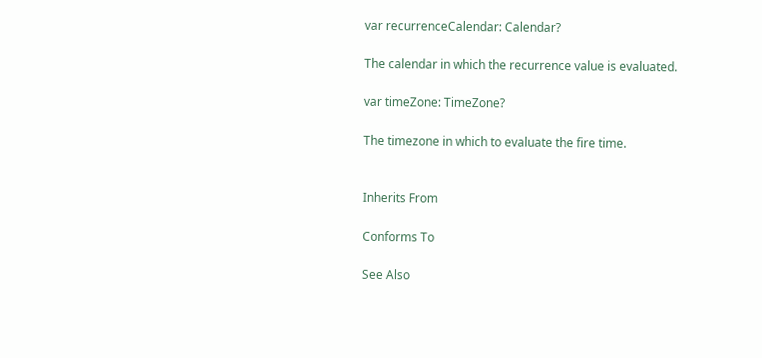var recurrenceCalendar: Calendar?

The calendar in which the recurrence value is evaluated.

var timeZone: TimeZone?

The timezone in which to evaluate the fire time.


Inherits From

Conforms To

See Also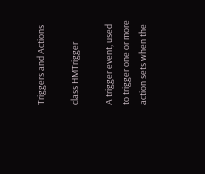Triggers and Actions

class HMTrigger

A trigger event, used to trigger one or more action sets when the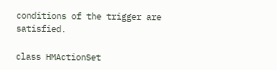conditions of the trigger are satisfied.

class HMActionSet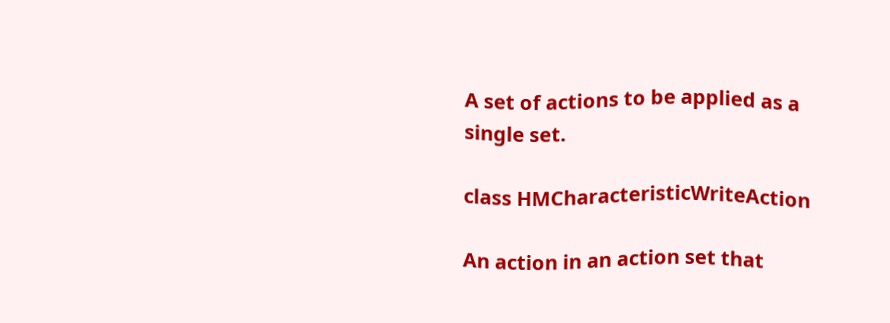A set of actions to be applied as a single set.

class HMCharacteristicWriteAction

An action in an action set that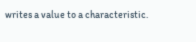writes a value to a characteristic.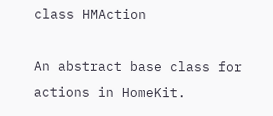class HMAction

An abstract base class for actions in HomeKit.